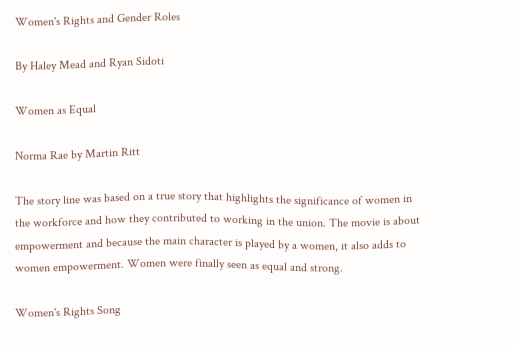Women's Rights and Gender Roles

By Haley Mead and Ryan Sidoti

Women as Equal

Norma Rae by Martin Ritt

The story line was based on a true story that highlights the significance of women in the workforce and how they contributed to working in the union. The movie is about empowerment and because the main character is played by a women, it also adds to women empowerment. Women were finally seen as equal and strong.

Women's Rights Song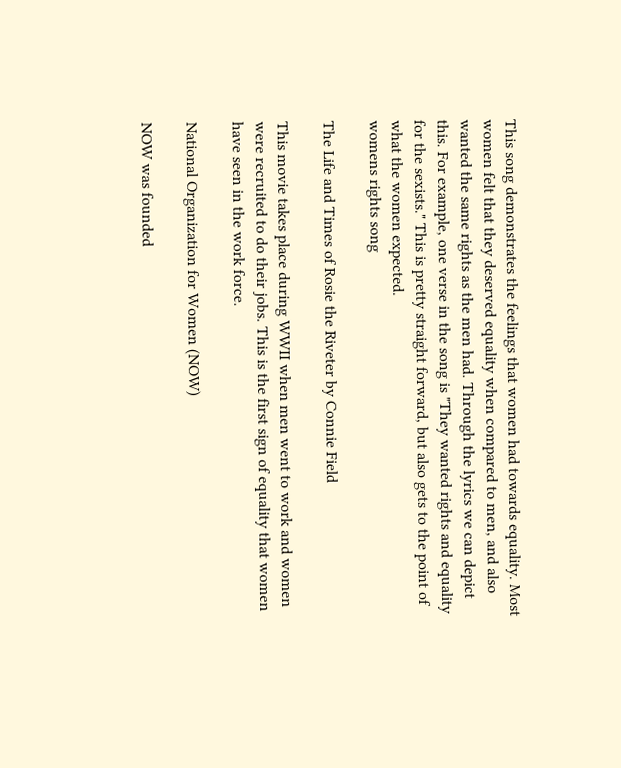This song demonstrates the feelings that women had towards equality. Most women felt that they deserved equality when compared to men, and also wanted the same rights as the men had. Through the lyrics we can depict this. For example, one verse in the song is "They wanted rights and equality for the sexists." This is pretty straight forward, but also gets to the point of what the women expected.
womens rights song

The Life and Times of Rosie the Riveter by Connie Field

This movie takes place during WWII when men went to work and women were recruited to do their jobs. This is the first sign of equality that women have seen in the work force.

National Organization for Women (NOW)

NOW was founded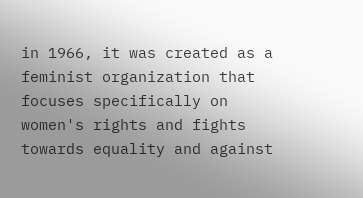in 1966, it was created as a feminist organization that focuses specifically on women's rights and fights towards equality and against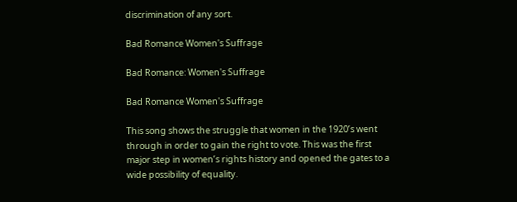discrimination of any sort.

Bad Romance Women's Suffrage

Bad Romance: Women's Suffrage

Bad Romance Women's Suffrage

This song shows the struggle that women in the 1920’s went through in order to gain the right to vote. This was the first major step in women’s rights history and opened the gates to a wide possibility of equality.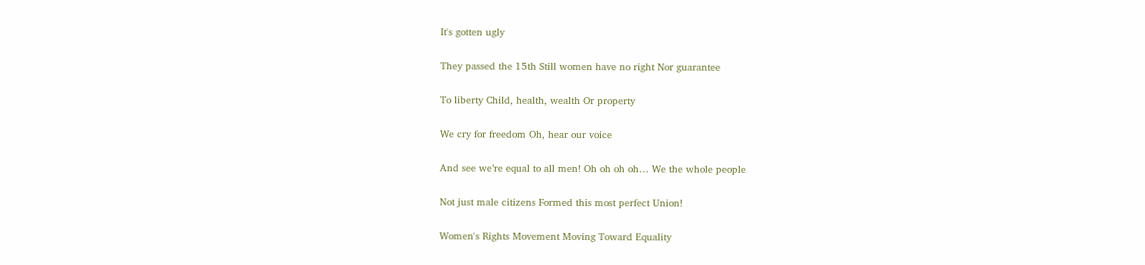It's gotten ugly

They passed the 15th Still women have no right Nor guarantee

To liberty Child, health, wealth Or property

We cry for freedom Oh, hear our voice

And see we’re equal to all men! Oh oh oh oh… We the whole people

Not just male citizens Formed this most perfect Union!

Women's Rights Movement Moving Toward Equality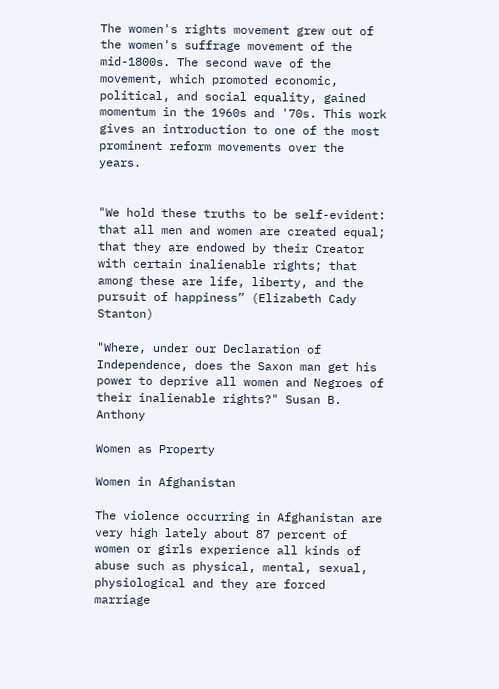The women's rights movement grew out of the women's suffrage movement of the mid-1800s. The second wave of the movement, which promoted economic, political, and social equality, gained momentum in the 1960s and '70s. This work gives an introduction to one of the most prominent reform movements over the years.


"We hold these truths to be self-evident: that all men and women are created equal; that they are endowed by their Creator with certain inalienable rights; that among these are life, liberty, and the pursuit of happiness” (Elizabeth Cady Stanton)

"Where, under our Declaration of Independence, does the Saxon man get his power to deprive all women and Negroes of their inalienable rights?" Susan B. Anthony

Women as Property

Women in Afghanistan

The violence occurring in Afghanistan are very high lately about 87 percent of women or girls experience all kinds of abuse such as physical, mental, sexual, physiological and they are forced marriage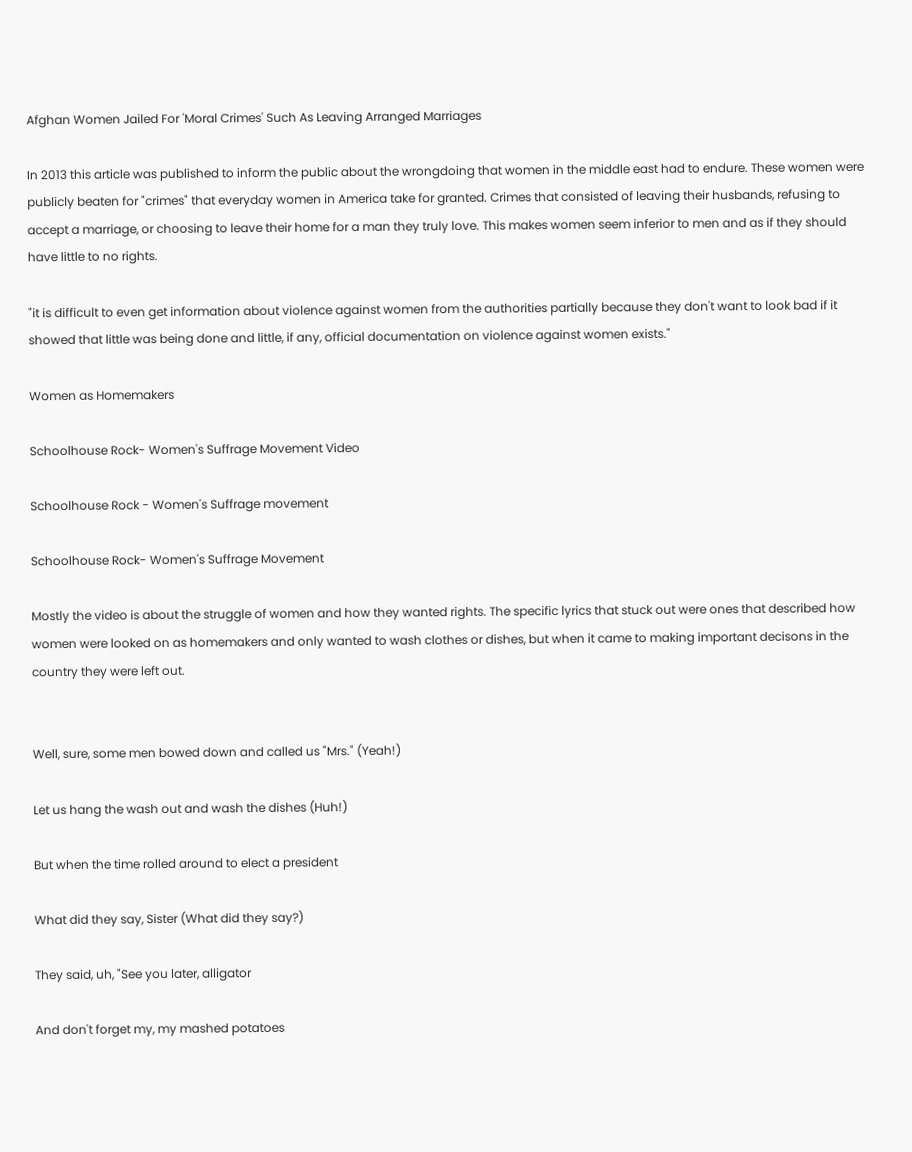Afghan Women Jailed For 'Moral Crimes' Such As Leaving Arranged Marriages

In 2013 this article was published to inform the public about the wrongdoing that women in the middle east had to endure. These women were publicly beaten for "crimes" that everyday women in America take for granted. Crimes that consisted of leaving their husbands, refusing to accept a marriage, or choosing to leave their home for a man they truly love. This makes women seem inferior to men and as if they should have little to no rights.

"it is difficult to even get information about violence against women from the authorities partially because they don't want to look bad if it showed that little was being done and little, if any, official documentation on violence against women exists."

Women as Homemakers

Schoolhouse Rock- Women's Suffrage Movement Video

Schoolhouse Rock - Women's Suffrage movement

Schoolhouse Rock- Women's Suffrage Movement

Mostly the video is about the struggle of women and how they wanted rights. The specific lyrics that stuck out were ones that described how women were looked on as homemakers and only wanted to wash clothes or dishes, but when it came to making important decisons in the country they were left out.


Well, sure, some men bowed down and called us "Mrs." (Yeah!)

Let us hang the wash out and wash the dishes (Huh!)

But when the time rolled around to elect a president

What did they say, Sister (What did they say?)

They said, uh, "See you later, alligator

And don't forget my, my mashed potatoes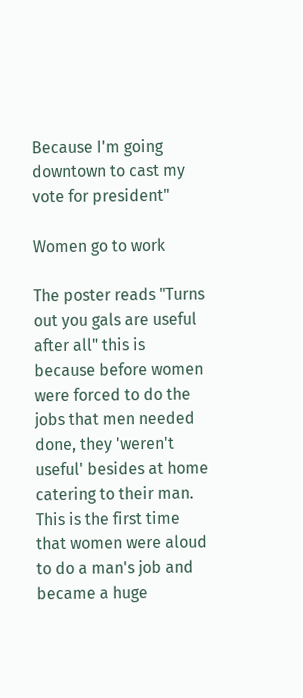Because I'm going downtown to cast my vote for president"

Women go to work

The poster reads "Turns out you gals are useful after all" this is because before women were forced to do the jobs that men needed done, they 'weren't useful' besides at home catering to their man. This is the first time that women were aloud to do a man's job and became a huge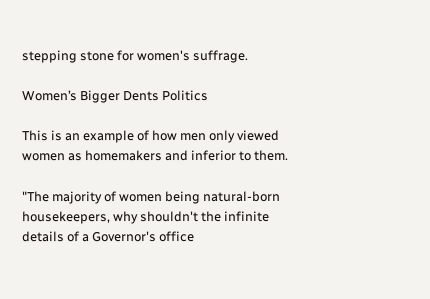stepping stone for women's suffrage.

Women’s Bigger Dents Politics

This is an example of how men only viewed women as homemakers and inferior to them.

"The majority of women being natural-born housekeepers, why shouldn't the infinite details of a Governor's office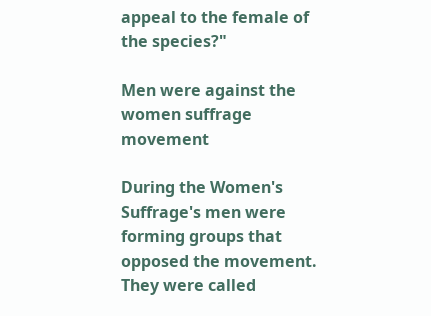appeal to the female of the species?"

Men were against the women suffrage movement

During the Women's Suffrage's men were forming groups that opposed the movement. They were called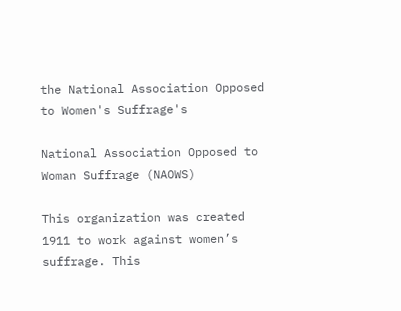the National Association Opposed to Women's Suffrage's

National Association Opposed to Woman Suffrage (NAOWS)

This organization was created 1911 to work against women’s suffrage. This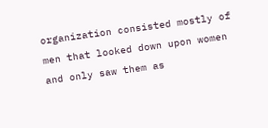organization consisted mostly of men that looked down upon women and only saw them as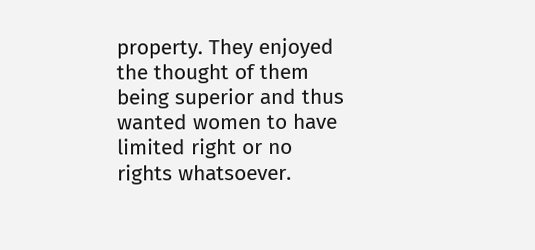property. They enjoyed the thought of them being superior and thus wanted women to have limited right or no rights whatsoever.